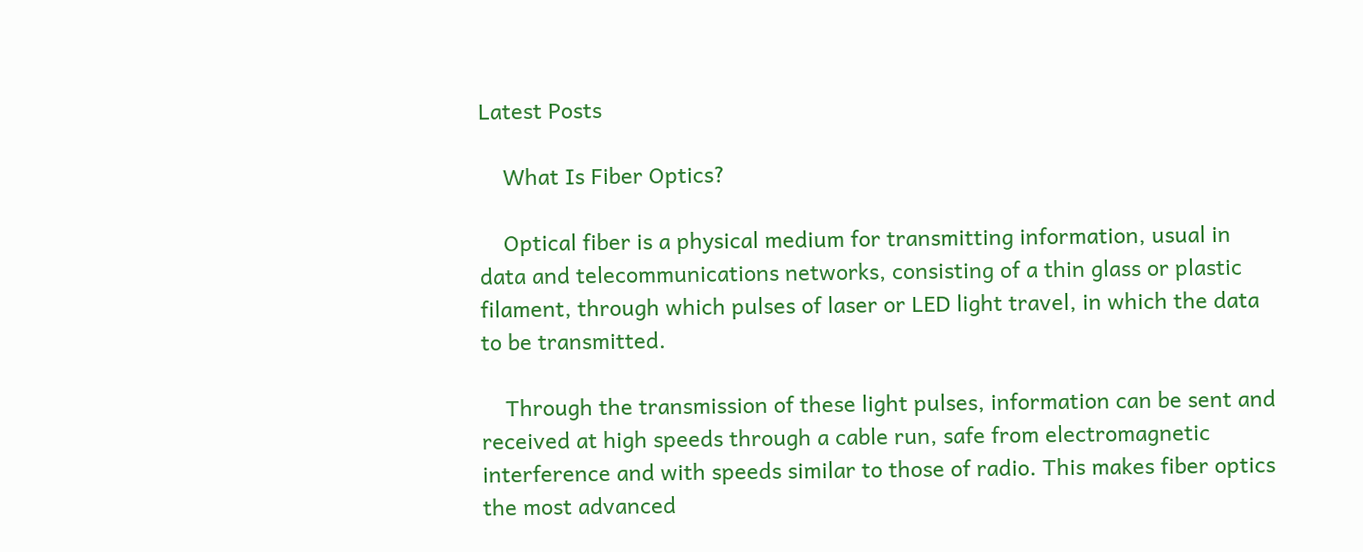Latest Posts

    What Is Fiber Optics?

    Optical fiber is a physical medium for transmitting information, usual in data and telecommunications networks, consisting of a thin glass or plastic filament, through which pulses of laser or LED light travel, in which the data to be transmitted.

    Through the transmission of these light pulses, information can be sent and received at high speeds through a cable run, safe from electromagnetic interference and with speeds similar to those of radio. This makes fiber optics the most advanced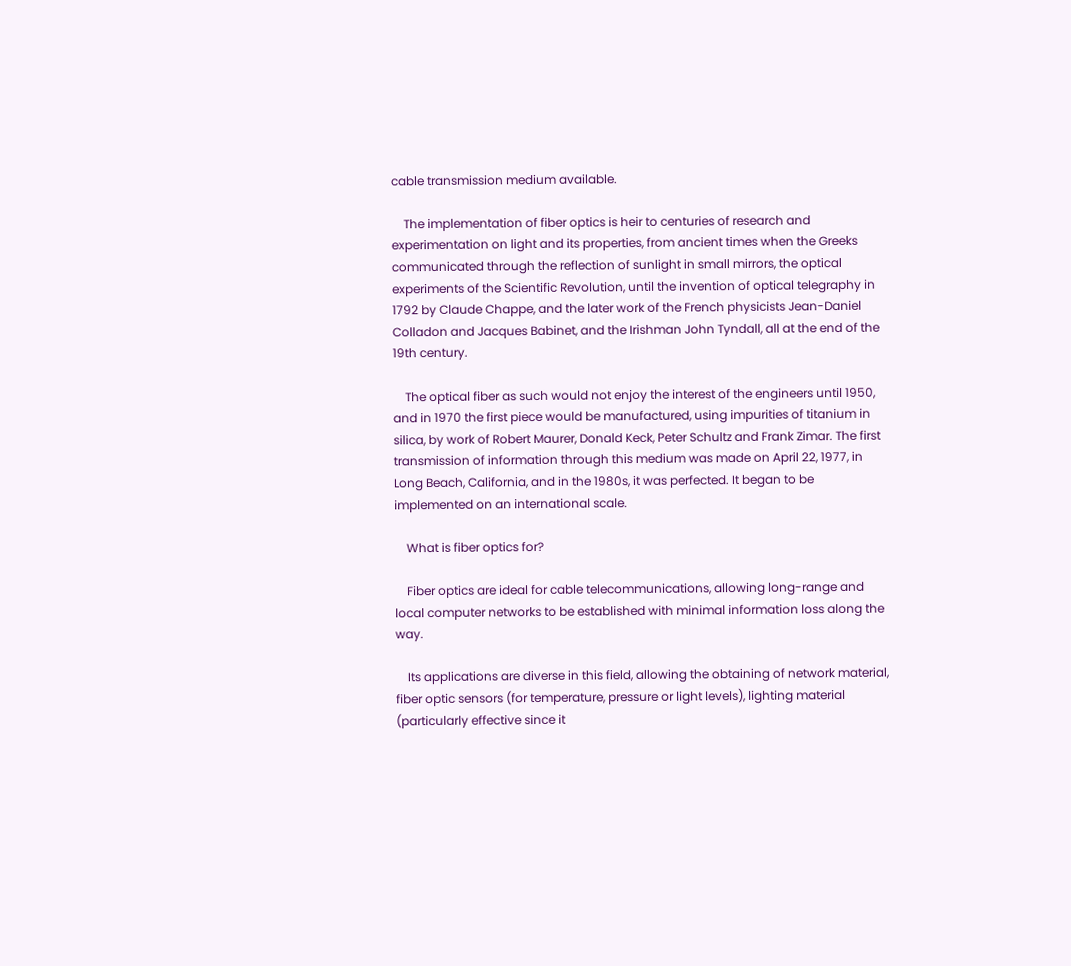cable transmission medium available.

    The implementation of fiber optics is heir to centuries of research and experimentation on light and its properties, from ancient times when the Greeks communicated through the reflection of sunlight in small mirrors, the optical experiments of the Scientific Revolution, until the invention of optical telegraphy in 1792 by Claude Chappe, and the later work of the French physicists Jean-Daniel Colladon and Jacques Babinet, and the Irishman John Tyndall, all at the end of the 19th century.

    The optical fiber as such would not enjoy the interest of the engineers until 1950, and in 1970 the first piece would be manufactured, using impurities of titanium in silica, by work of Robert Maurer, Donald Keck, Peter Schultz and Frank Zimar. The first transmission of information through this medium was made on April 22, 1977, in Long Beach, California, and in the 1980s, it was perfected. It began to be implemented on an international scale.

    What is fiber optics for?

    Fiber optics are ideal for cable telecommunications, allowing long-range and local computer networks to be established with minimal information loss along the way.

    Its applications are diverse in this field, allowing the obtaining of network material, fiber optic sensors (for temperature, pressure or light levels), lighting material (particularly effective since it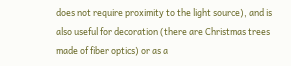does not require proximity to the light source), and is also useful for decoration (there are Christmas trees made of fiber optics) or as a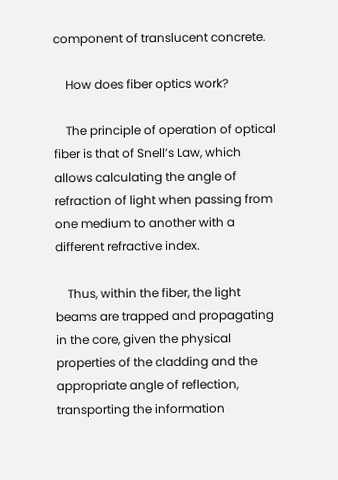component of translucent concrete.

    How does fiber optics work?

    The principle of operation of optical fiber is that of Snell’s Law, which allows calculating the angle of refraction of light when passing from one medium to another with a different refractive index.

    Thus, within the fiber, the light beams are trapped and propagating in the core, given the physical properties of the cladding and the appropriate angle of reflection, transporting the information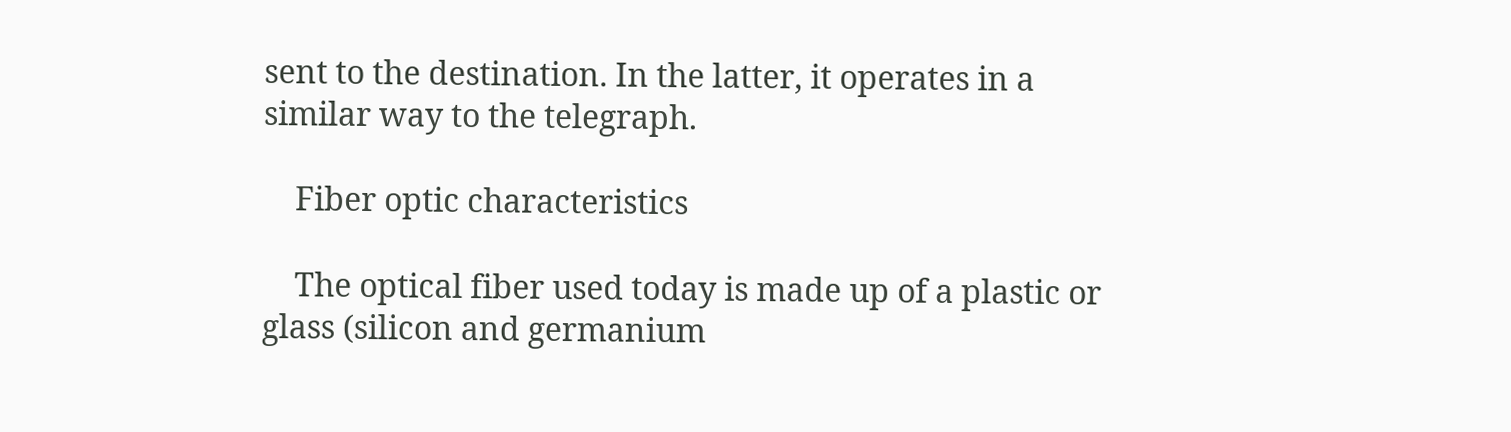sent to the destination. In the latter, it operates in a similar way to the telegraph.

    Fiber optic characteristics

    The optical fiber used today is made up of a plastic or glass (silicon and germanium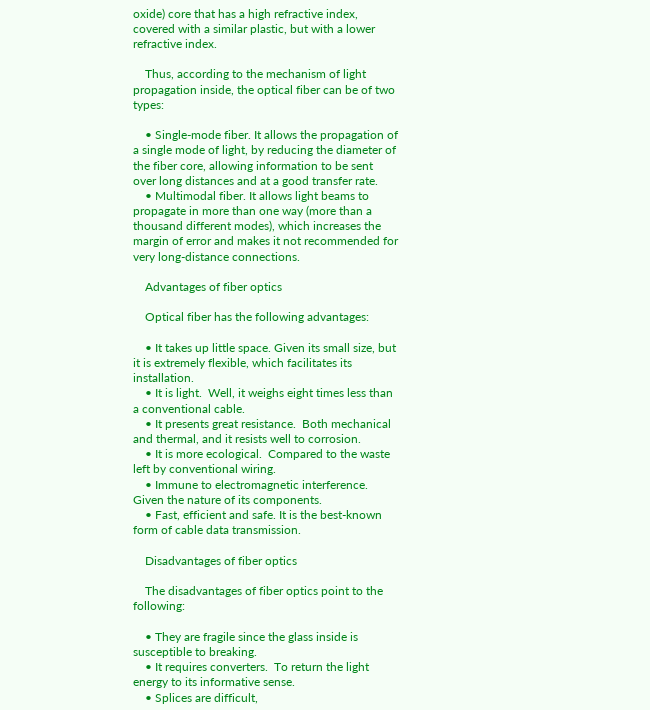oxide) core that has a high refractive index, covered with a similar plastic, but with a lower refractive index.

    Thus, according to the mechanism of light propagation inside, the optical fiber can be of two types:

    • Single-mode fiber. It allows the propagation of a single mode of light, by reducing the diameter of the fiber core, allowing information to be sent over long distances and at a good transfer rate.
    • Multimodal fiber. It allows light beams to propagate in more than one way (more than a thousand different modes), which increases the margin of error and makes it not recommended for very long-distance connections.

    Advantages of fiber optics

    Optical fiber has the following advantages:

    • It takes up little space. Given its small size, but it is extremely flexible, which facilitates its installation.
    • It is light.  Well, it weighs eight times less than a conventional cable.
    • It presents great resistance.  Both mechanical and thermal, and it resists well to corrosion.
    • It is more ecological.  Compared to the waste left by conventional wiring.
    • Immune to electromagnetic interference.  Given the nature of its components.
    • Fast, efficient and safe. It is the best-known form of cable data transmission.

    Disadvantages of fiber optics

    The disadvantages of fiber optics point to the following:

    • They are fragile since the glass inside is susceptible to breaking.
    • It requires converters.  To return the light energy to its informative sense.
    • Splices are difficult,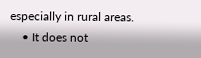especially in rural areas.
    • It does not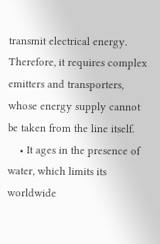transmit electrical energy.  Therefore, it requires complex emitters and transporters, whose energy supply cannot be taken from the line itself.
    • It ages in the presence of water, which limits its worldwide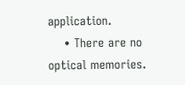application.
    • There are no optical memories.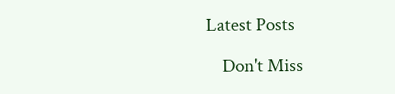Latest Posts

    Don't Miss